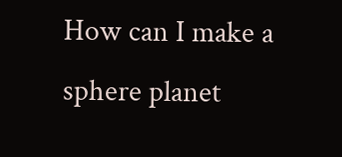How can I make a sphere planet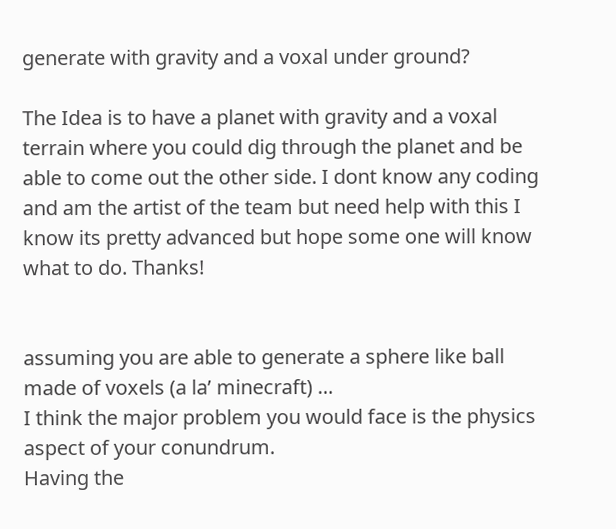generate with gravity and a voxal under ground?

The Idea is to have a planet with gravity and a voxal terrain where you could dig through the planet and be able to come out the other side. I dont know any coding and am the artist of the team but need help with this I know its pretty advanced but hope some one will know what to do. Thanks!


assuming you are able to generate a sphere like ball made of voxels (a la’ minecraft) …
I think the major problem you would face is the physics aspect of your conundrum.
Having the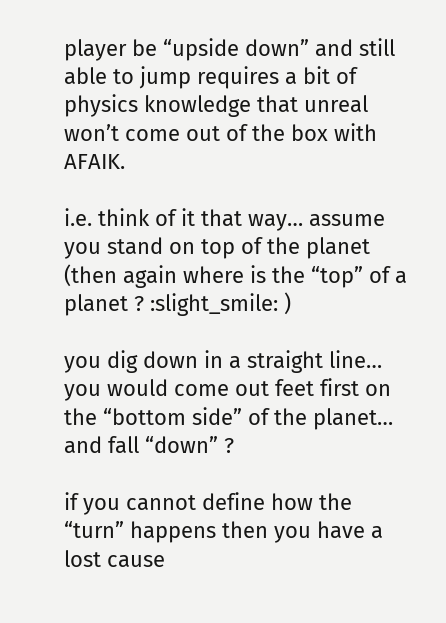player be “upside down” and still able to jump requires a bit of physics knowledge that unreal won’t come out of the box with AFAIK.

i.e. think of it that way… assume you stand on top of the planet (then again where is the “top” of a planet ? :slight_smile: )

you dig down in a straight line… you would come out feet first on the “bottom side” of the planet… and fall “down” ?

if you cannot define how the “turn” happens then you have a lost cause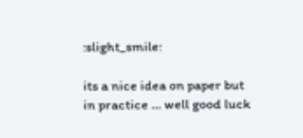:slight_smile:

its a nice idea on paper but in practice … well good luck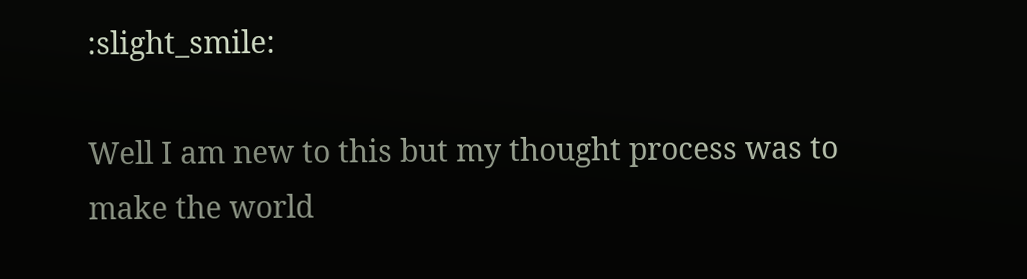:slight_smile:

Well I am new to this but my thought process was to make the world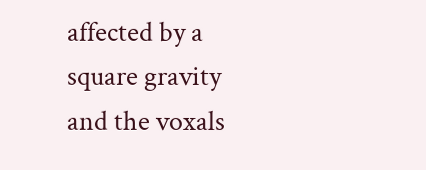affected by a square gravity and the voxals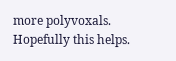more polyvoxals. Hopefully this helps.